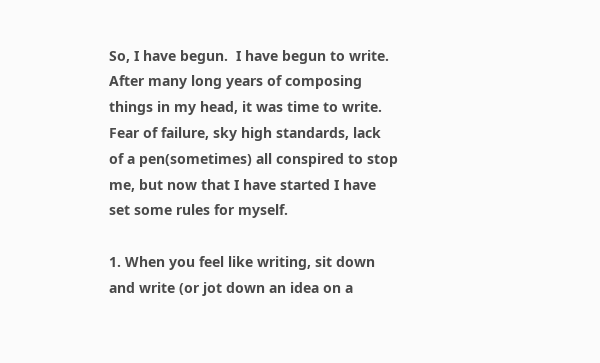So, I have begun.  I have begun to write.  After many long years of composing things in my head, it was time to write.  Fear of failure, sky high standards, lack of a pen(sometimes) all conspired to stop me, but now that I have started I have set some rules for myself.

1. When you feel like writing, sit down and write (or jot down an idea on a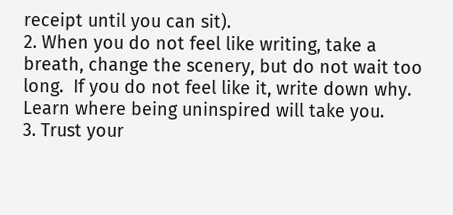receipt until you can sit).
2. When you do not feel like writing, take a breath, change the scenery, but do not wait too long.  If you do not feel like it, write down why.  Learn where being uninspired will take you.
3. Trust your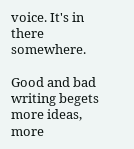voice. It's in there somewhere.

Good and bad writing begets more ideas, more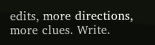edits, more directions, more clues. Write.